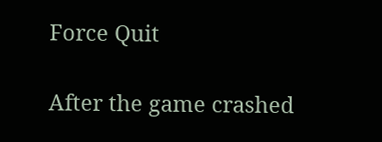Force Quit

After the game crashed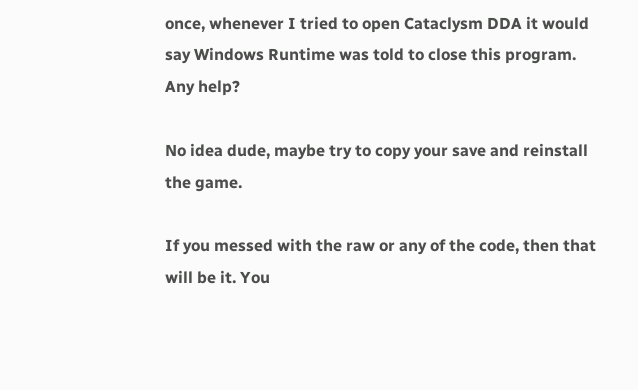once, whenever I tried to open Cataclysm DDA it would say Windows Runtime was told to close this program. Any help?

No idea dude, maybe try to copy your save and reinstall the game.

If you messed with the raw or any of the code, then that will be it. You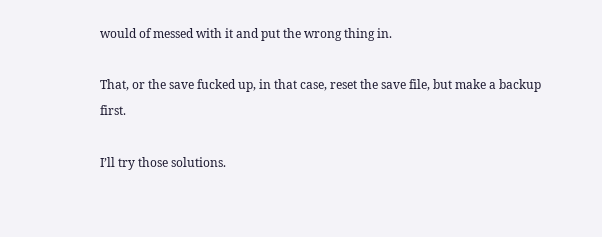would of messed with it and put the wrong thing in.

That, or the save fucked up, in that case, reset the save file, but make a backup first.

I’ll try those solutions.